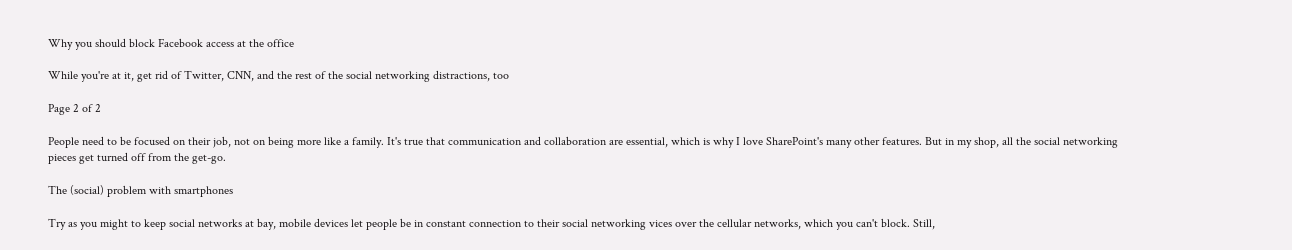Why you should block Facebook access at the office

While you're at it, get rid of Twitter, CNN, and the rest of the social networking distractions, too

Page 2 of 2

People need to be focused on their job, not on being more like a family. It's true that communication and collaboration are essential, which is why I love SharePoint's many other features. But in my shop, all the social networking pieces get turned off from the get-go.

The (social) problem with smartphones

Try as you might to keep social networks at bay, mobile devices let people be in constant connection to their social networking vices over the cellular networks, which you can't block. Still,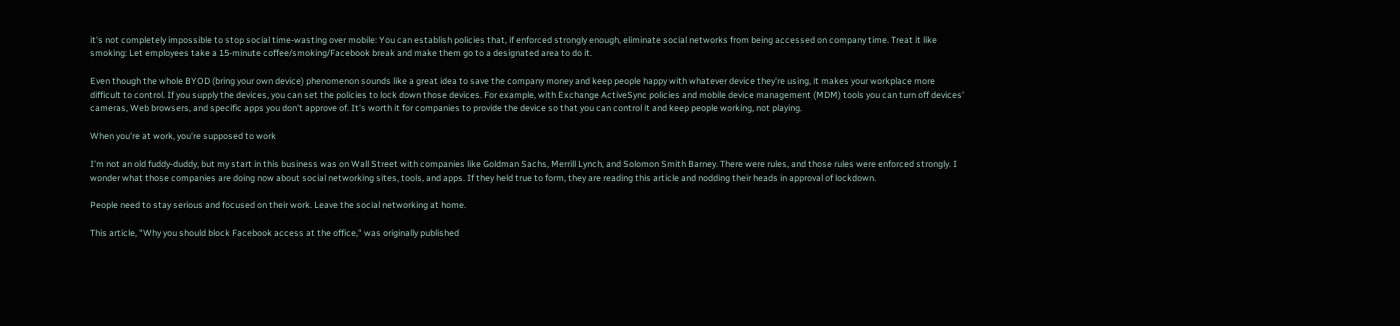it's not completely impossible to stop social time-wasting over mobile: You can establish policies that, if enforced strongly enough, eliminate social networks from being accessed on company time. Treat it like smoking: Let employees take a 15-minute coffee/smoking/Facebook break and make them go to a designated area to do it.

Even though the whole BYOD (bring your own device) phenomenon sounds like a great idea to save the company money and keep people happy with whatever device they're using, it makes your workplace more difficult to control. If you supply the devices, you can set the policies to lock down those devices. For example, with Exchange ActiveSync policies and mobile device management (MDM) tools you can turn off devices' cameras, Web browsers, and specific apps you don't approve of. It's worth it for companies to provide the device so that you can control it and keep people working, not playing.

When you're at work, you're supposed to work

I'm not an old fuddy-duddy, but my start in this business was on Wall Street with companies like Goldman Sachs, Merrill Lynch, and Solomon Smith Barney. There were rules, and those rules were enforced strongly. I wonder what those companies are doing now about social networking sites, tools, and apps. If they held true to form, they are reading this article and nodding their heads in approval of lockdown.

People need to stay serious and focused on their work. Leave the social networking at home.

This article, "Why you should block Facebook access at the office," was originally published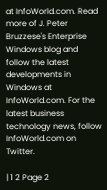at InfoWorld.com. Read more of J. Peter Bruzzese's Enterprise Windows blog and follow the latest developments in Windows at InfoWorld.com. For the latest business technology news, follow InfoWorld.com on Twitter.

| 1 2 Page 2